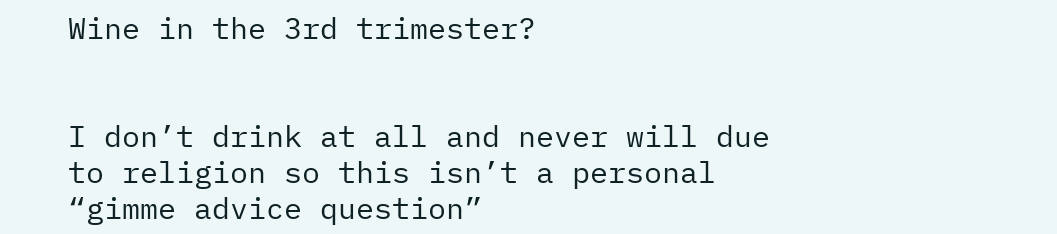Wine in the 3rd trimester?


I don’t drink at all and never will due to religion so this isn’t a personal “gimme advice question”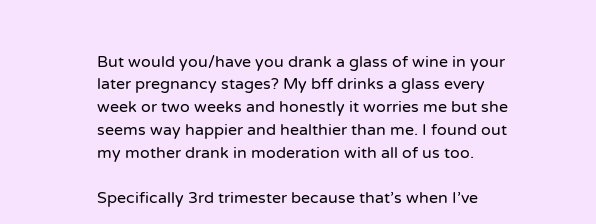But would you/have you drank a glass of wine in your later pregnancy stages? My bff drinks a glass every week or two weeks and honestly it worries me but she seems way happier and healthier than me. I found out my mother drank in moderation with all of us too.

Specifically 3rd trimester because that’s when I’ve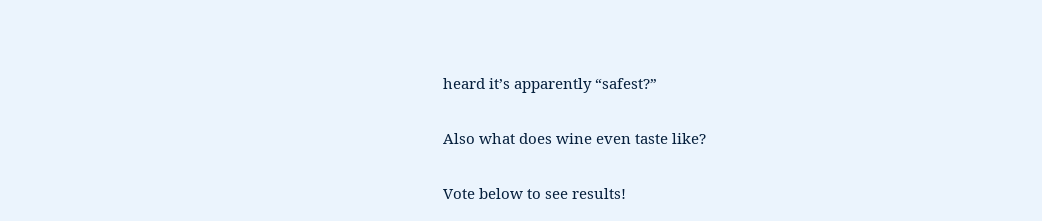heard it’s apparently “safest?”

Also what does wine even taste like?

Vote below to see results!